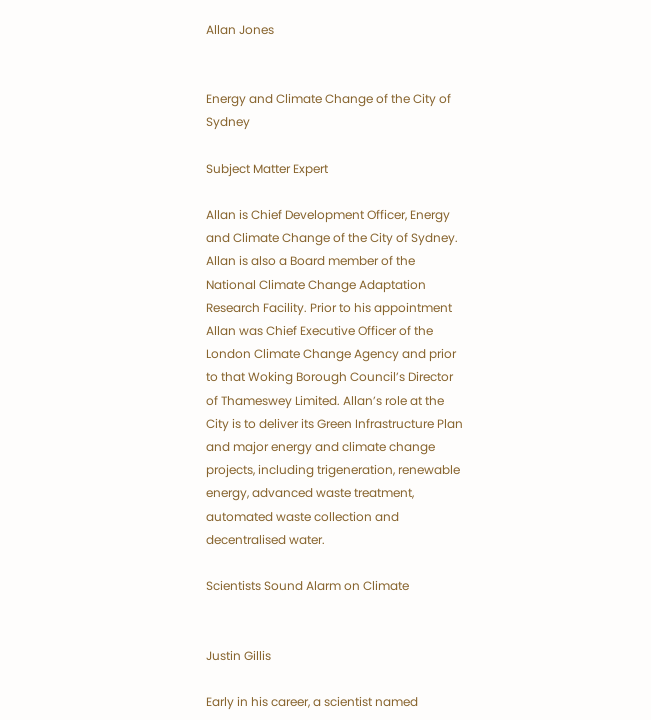Allan Jones


Energy and Climate Change of the City of Sydney

Subject Matter Expert

Allan is Chief Development Officer, Energy and Climate Change of the City of Sydney. Allan is also a Board member of the National Climate Change Adaptation Research Facility. Prior to his appointment Allan was Chief Executive Officer of the London Climate Change Agency and prior to that Woking Borough Council’s Director of Thameswey Limited. Allan’s role at the City is to deliver its Green Infrastructure Plan and major energy and climate change projects, including trigeneration, renewable energy, advanced waste treatment, automated waste collection and decentralised water.

Scientists Sound Alarm on Climate


Justin Gillis

Early in his career, a scientist named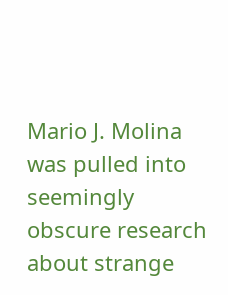Mario J. Molina was pulled into seemingly obscure research about strange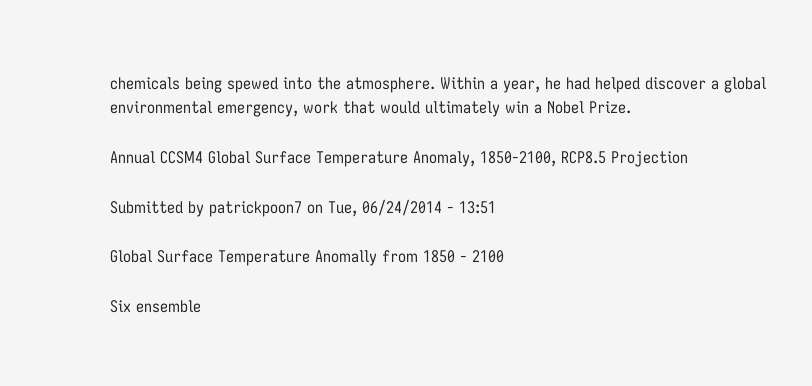chemicals being spewed into the atmosphere. Within a year, he had helped discover a global environmental emergency, work that would ultimately win a Nobel Prize.

Annual CCSM4 Global Surface Temperature Anomaly, 1850-2100, RCP8.5 Projection

Submitted by patrickpoon7 on Tue, 06/24/2014 - 13:51

Global Surface Temperature Anomally from 1850 - 2100

Six ensemble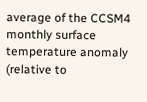average of the CCSM4 monthly surface temperature anomaly (relative to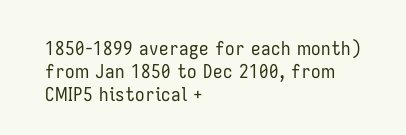1850-1899 average for each month) from Jan 1850 to Dec 2100, from CMIP5 historical +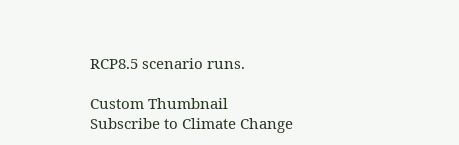RCP8.5 scenario runs.

Custom Thumbnail
Subscribe to Climate Change